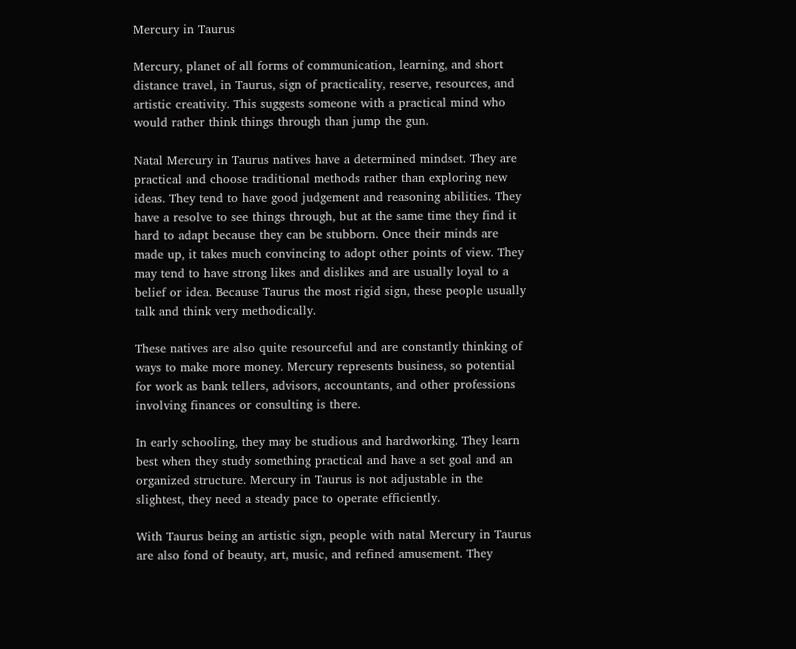Mercury in Taurus

Mercury, planet of all forms of communication, learning, and short distance travel, in Taurus, sign of practicality, reserve, resources, and artistic creativity. This suggests someone with a practical mind who would rather think things through than jump the gun.

Natal Mercury in Taurus natives have a determined mindset. They are practical and choose traditional methods rather than exploring new ideas. They tend to have good judgement and reasoning abilities. They have a resolve to see things through, but at the same time they find it hard to adapt because they can be stubborn. Once their minds are made up, it takes much convincing to adopt other points of view. They may tend to have strong likes and dislikes and are usually loyal to a belief or idea. Because Taurus the most rigid sign, these people usually talk and think very methodically.

These natives are also quite resourceful and are constantly thinking of ways to make more money. Mercury represents business, so potential for work as bank tellers, advisors, accountants, and other professions involving finances or consulting is there.

In early schooling, they may be studious and hardworking. They learn best when they study something practical and have a set goal and an organized structure. Mercury in Taurus is not adjustable in the slightest, they need a steady pace to operate efficiently.

With Taurus being an artistic sign, people with natal Mercury in Taurus are also fond of beauty, art, music, and refined amusement. They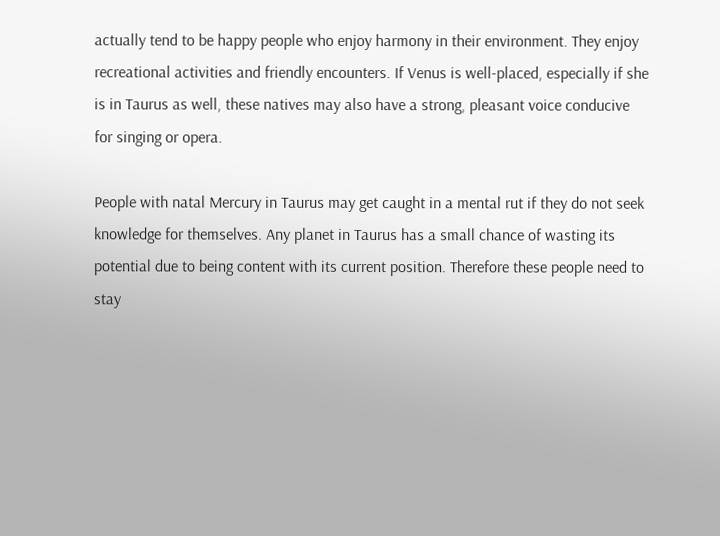actually tend to be happy people who enjoy harmony in their environment. They enjoy recreational activities and friendly encounters. If Venus is well-placed, especially if she is in Taurus as well, these natives may also have a strong, pleasant voice conducive for singing or opera.

People with natal Mercury in Taurus may get caught in a mental rut if they do not seek knowledge for themselves. Any planet in Taurus has a small chance of wasting its potential due to being content with its current position. Therefore these people need to stay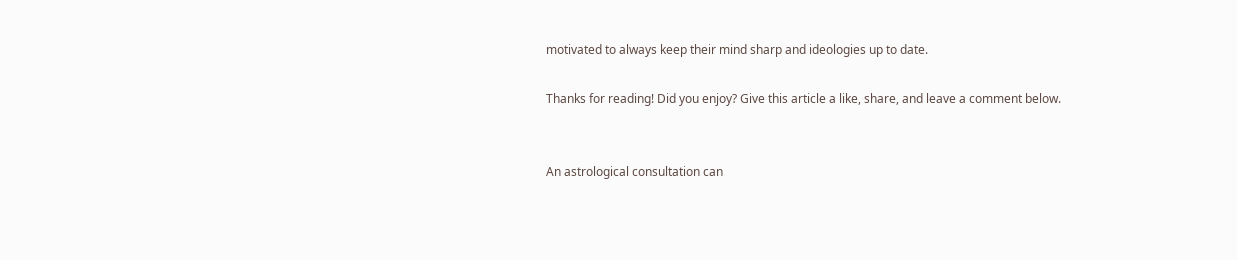motivated to always keep their mind sharp and ideologies up to date.

Thanks for reading! Did you enjoy? Give this article a like, share, and leave a comment below.


An astrological consultation can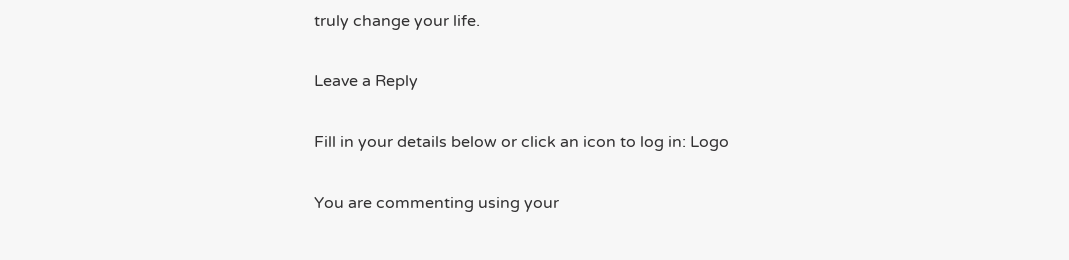truly change your life.

Leave a Reply

Fill in your details below or click an icon to log in: Logo

You are commenting using your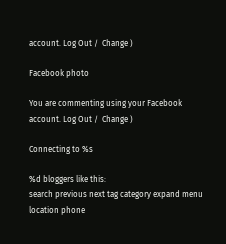account. Log Out /  Change )

Facebook photo

You are commenting using your Facebook account. Log Out /  Change )

Connecting to %s

%d bloggers like this:
search previous next tag category expand menu location phone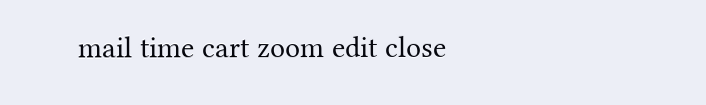mail time cart zoom edit close